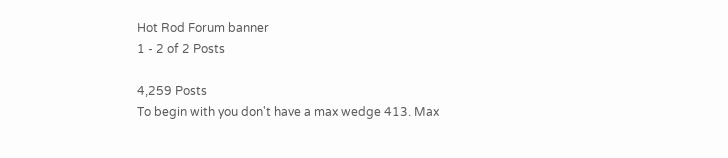Hot Rod Forum banner
1 - 2 of 2 Posts

4,259 Posts
To begin with you don't have a max wedge 413. Max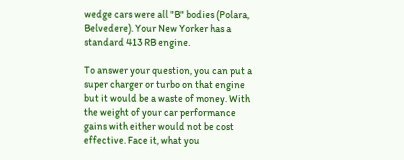wedge cars were all "B" bodies (Polara, Belvedere). Your New Yorker has a standard 413 RB engine.

To answer your question, you can put a super charger or turbo on that engine but it would be a waste of money. With the weight of your car performance gains with either would not be cost effective. Face it, what you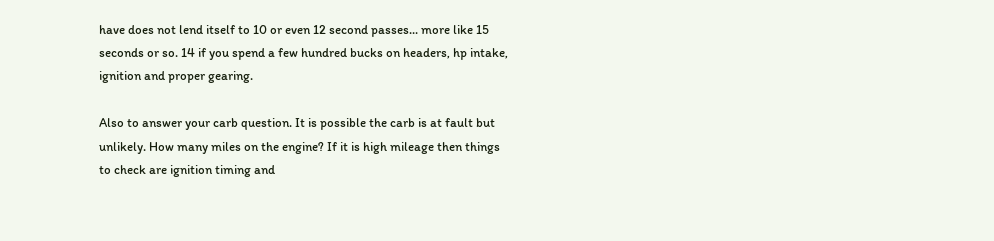have does not lend itself to 10 or even 12 second passes... more like 15 seconds or so. 14 if you spend a few hundred bucks on headers, hp intake, ignition and proper gearing.

Also to answer your carb question. It is possible the carb is at fault but unlikely. How many miles on the engine? If it is high mileage then things to check are ignition timing and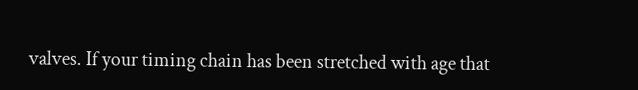valves. If your timing chain has been stretched with age that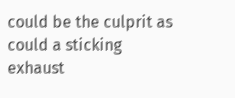could be the culprit as could a sticking exhaust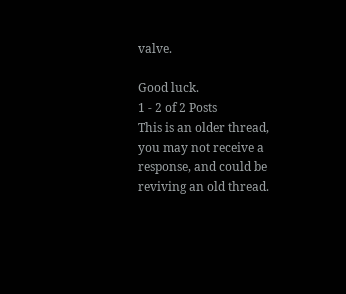valve.

Good luck.
1 - 2 of 2 Posts
This is an older thread, you may not receive a response, and could be reviving an old thread.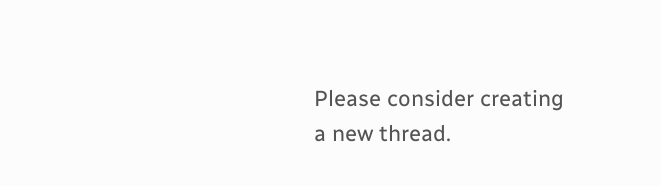Please consider creating a new thread.